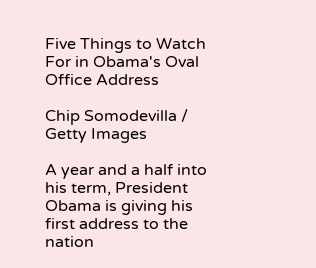Five Things to Watch For in Obama's Oval Office Address

Chip Somodevilla / Getty Images

A year and a half into his term, President Obama is giving his first address to the nation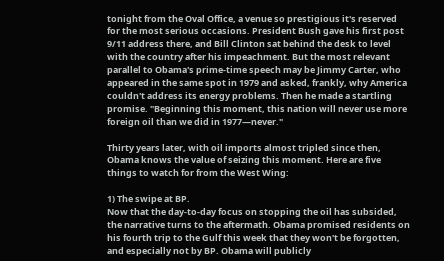tonight from the Oval Office, a venue so prestigious it's reserved for the most serious occasions. President Bush gave his first post 9/11 address there, and Bill Clinton sat behind the desk to level with the country after his impeachment. But the most relevant parallel to Obama's prime-time speech may be Jimmy Carter, who appeared in the same spot in 1979 and asked, frankly, why America couldn't address its energy problems. Then he made a startling promise. "Beginning this moment, this nation will never use more foreign oil than we did in 1977—never."

Thirty years later, with oil imports almost tripled since then, Obama knows the value of seizing this moment. Here are five things to watch for from the West Wing:

1) The swipe at BP.
Now that the day-to-day focus on stopping the oil has subsided, the narrative turns to the aftermath. Obama promised residents on his fourth trip to the Gulf this week that they won't be forgotten, and especially not by BP. Obama will publicly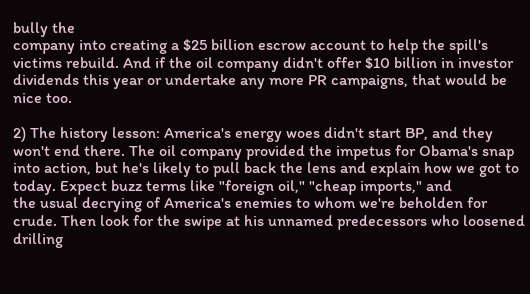bully the
company into creating a $25 billion escrow account to help the spill's victims rebuild. And if the oil company didn't offer $10 billion in investor dividends this year or undertake any more PR campaigns, that would be nice too.

2) The history lesson: America's energy woes didn't start BP, and they won't end there. The oil company provided the impetus for Obama's snap into action, but he's likely to pull back the lens and explain how we got to today. Expect buzz terms like "foreign oil," "cheap imports," and
the usual decrying of America's enemies to whom we're beholden for crude. Then look for the swipe at his unnamed predecessors who loosened drilling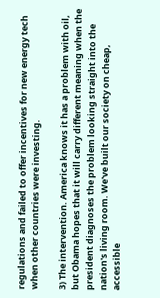regulations and failed to offer incentives for new energy tech when other countries were investing.

3) The intervention. America knows it has a problem with oil, but Obama hopes that it will carry different meaning when the president diagnoses the problem looking straight into the nation's living room. We've built our society on cheap, accessible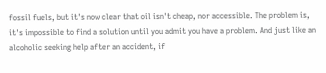fossil fuels, but it's now clear that oil isn't cheap, nor accessible. The problem is, it's impossible to find a solution until you admit you have a problem. And just like an alcoholic seeking help after an accident, if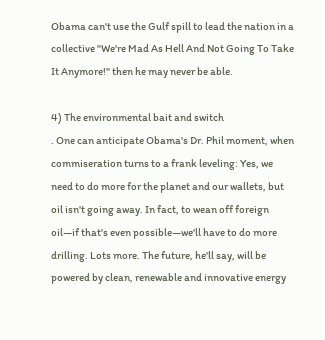Obama can't use the Gulf spill to lead the nation in a collective "We're Mad As Hell And Not Going To Take It Anymore!" then he may never be able.

4) The environmental bait and switch
. One can anticipate Obama's Dr. Phil moment, when commiseration turns to a frank leveling: Yes, we need to do more for the planet and our wallets, but oil isn't going away. In fact, to wean off foreign oil—if that's even possible—we'll have to do more drilling. Lots more. The future, he'll say, will be powered by clean, renewable and innovative energy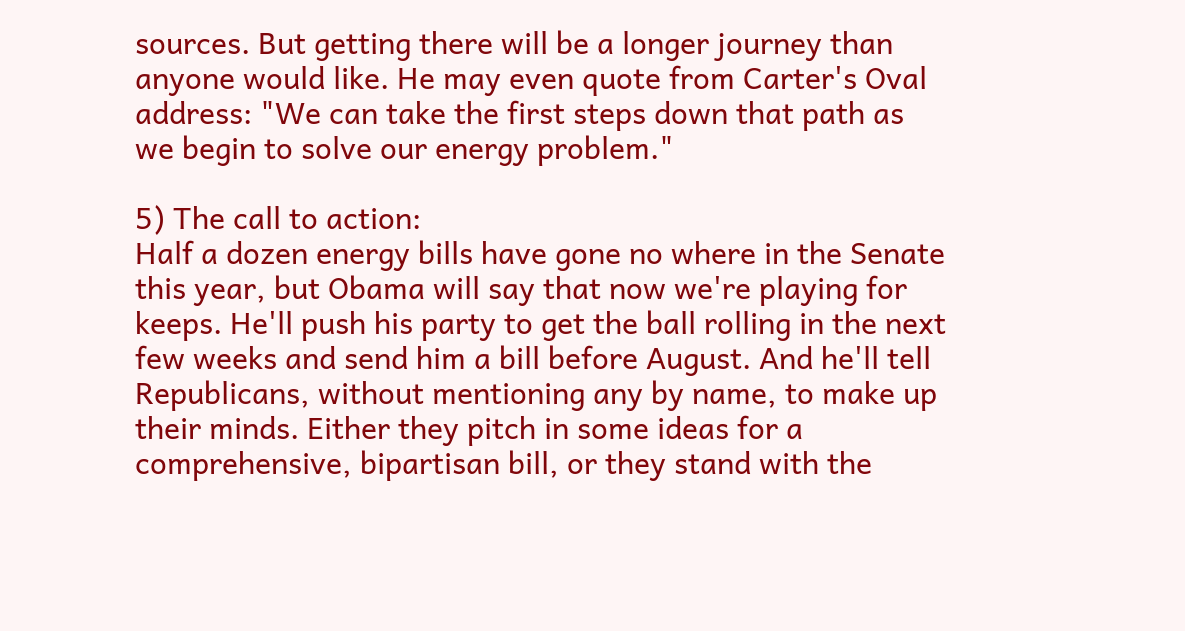sources. But getting there will be a longer journey than anyone would like. He may even quote from Carter's Oval address: "We can take the first steps down that path as we begin to solve our energy problem."

5) The call to action:
Half a dozen energy bills have gone no where in the Senate this year, but Obama will say that now we're playing for keeps. He'll push his party to get the ball rolling in the next few weeks and send him a bill before August. And he'll tell Republicans, without mentioning any by name, to make up their minds. Either they pitch in some ideas for a comprehensive, bipartisan bill, or they stand with the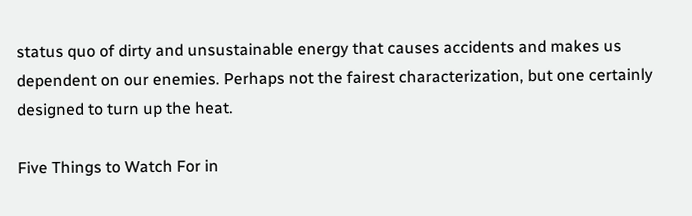status quo of dirty and unsustainable energy that causes accidents and makes us dependent on our enemies. Perhaps not the fairest characterization, but one certainly designed to turn up the heat.

Five Things to Watch For in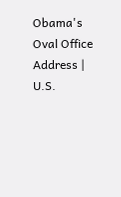Obama's Oval Office Address | U.S.